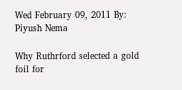Wed February 09, 2011 By: Piyush Nema

Why Ruthrford selected a gold foil for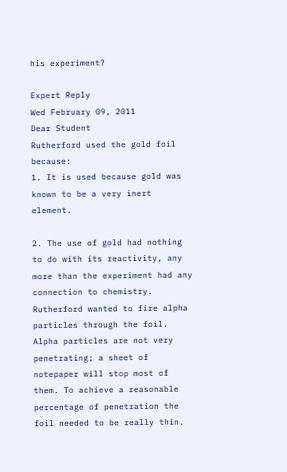his experiment?

Expert Reply
Wed February 09, 2011
Dear Student
Rutherford used the gold foil because:
1. It is used because gold was known to be a very inert element.

2. The use of gold had nothing to do with its reactivity, any more than the experiment had any connection to chemistry. Rutherford wanted to fire alpha particles through the foil. Alpha particles are not very penetrating; a sheet of notepaper will stop most of them. To achieve a reasonable percentage of penetration the foil needed to be really thin.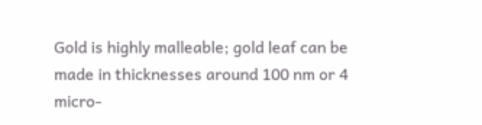Gold is highly malleable; gold leaf can be made in thicknesses around 100 nm or 4 micro-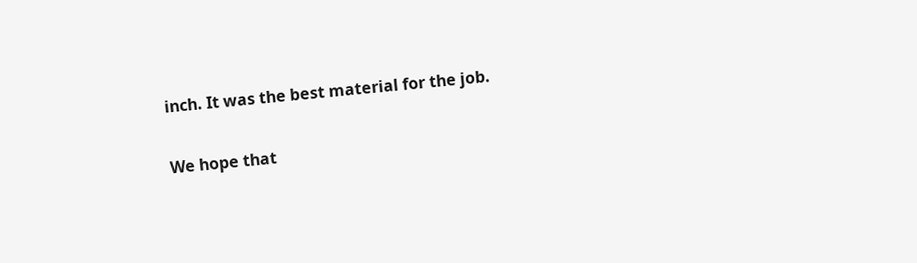inch. It was the best material for the job.

We hope that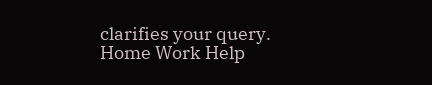clarifies your query.
Home Work Help